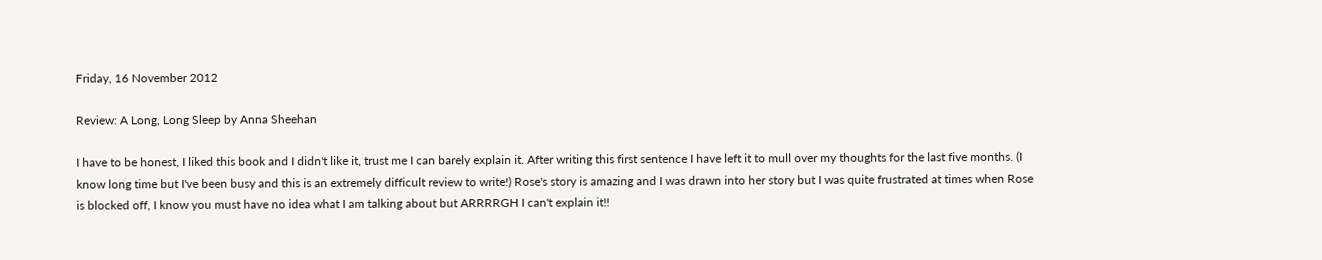Friday, 16 November 2012

Review: A Long, Long Sleep by Anna Sheehan

I have to be honest, I liked this book and I didn't like it, trust me I can barely explain it. After writing this first sentence I have left it to mull over my thoughts for the last five months. (I know long time but I've been busy and this is an extremely difficult review to write!) Rose's story is amazing and I was drawn into her story but I was quite frustrated at times when Rose is blocked off, I know you must have no idea what I am talking about but ARRRRGH I can't explain it!!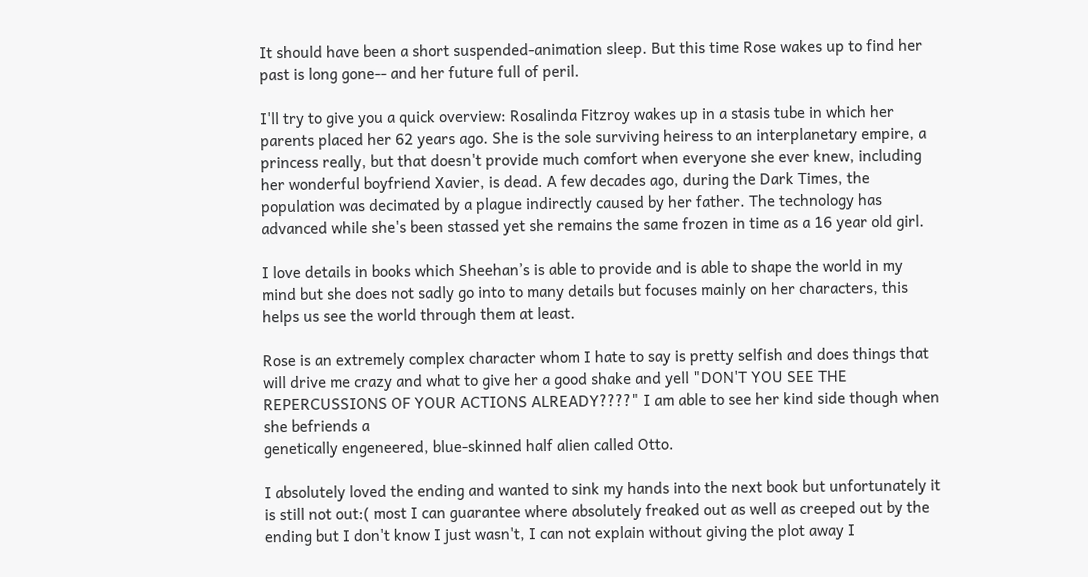It should have been a short suspended-animation sleep. But this time Rose wakes up to find her past is long gone-- and her future full of peril.

I'll try to give you a quick overview: Rosalinda Fitzroy wakes up in a stasis tube in which her parents placed her 62 years ago. She is the sole surviving heiress to an interplanetary empire, a princess really, but that doesn't provide much comfort when everyone she ever knew, including her wonderful boyfriend Xavier, is dead. A few decades ago, during the Dark Times, the population was decimated by a plague indirectly caused by her father. The technology has advanced while she's been stassed yet she remains the same frozen in time as a 16 year old girl.

I love details in books which Sheehan’s is able to provide and is able to shape the world in my mind but she does not sadly go into to many details but focuses mainly on her characters, this helps us see the world through them at least.

Rose is an extremely complex character whom I hate to say is pretty selfish and does things that will drive me crazy and what to give her a good shake and yell "DON'T YOU SEE THE REPERCUSSIONS OF YOUR ACTIONS ALREADY????" I am able to see her kind side though when she befriends a
genetically engeneered, blue-skinned half alien called Otto.

I absolutely loved the ending and wanted to sink my hands into the next book but unfortunately it is still not out:( most I can guarantee where absolutely freaked out as well as creeped out by the ending but I don't know I just wasn't, I can not explain without giving the plot away I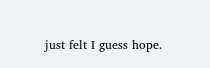just felt I guess hope.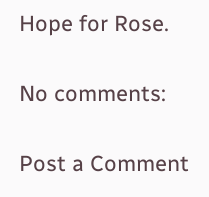Hope for Rose.

No comments:

Post a Comment